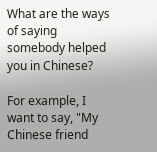What are the ways of saying somebody helped you in Chinese?

For example, I want to say, "My Chinese friend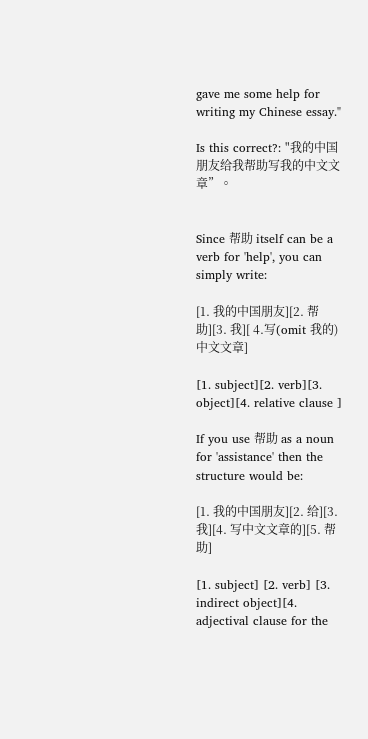gave me some help for writing my Chinese essay."

Is this correct?: "我的中国朋友给我帮助写我的中文文章”。


Since 帮助 itself can be a verb for 'help', you can simply write:

[1. 我的中国朋友][2. 帮助][3. 我][ 4.写(omit 我的)中文文章]

[1. subject][2. verb][3. object][4. relative clause ]

If you use 帮助 as a noun for 'assistance' then the structure would be:

[1. 我的中国朋友][2. 给][3. 我][4. 写中文文章的][5. 帮助]

[1. subject] [2. verb] [3. indirect object][4. adjectival clause for the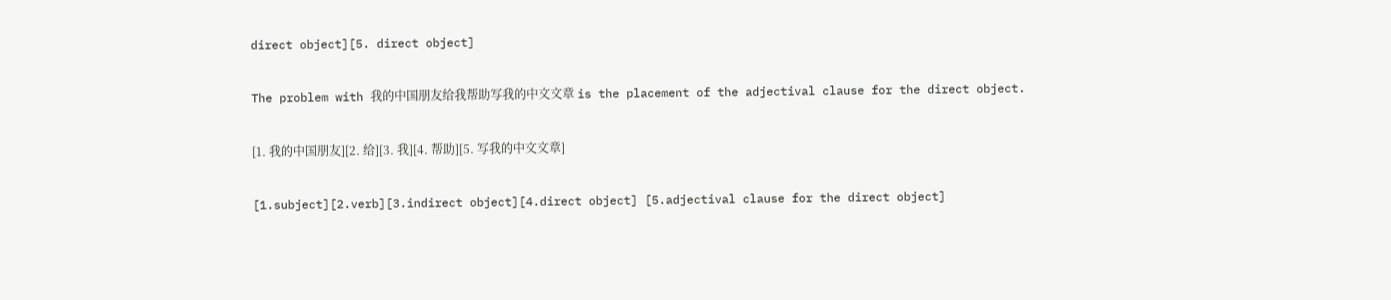direct object][5. direct object]

The problem with 我的中国朋友给我帮助写我的中文文章 is the placement of the adjectival clause for the direct object.

[1. 我的中国朋友][2. 给][3. 我][4. 帮助][5. 写我的中文文章]

[1.subject][2.verb][3.indirect object][4.direct object] [5.adjectival clause for the direct object]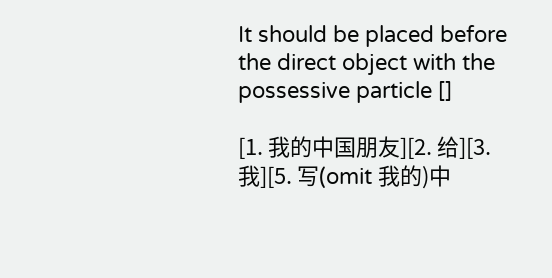It should be placed before the direct object with the possessive particle []

[1. 我的中国朋友][2. 给][3. 我][5. 写(omit 我的)中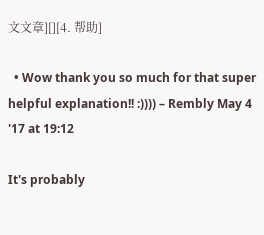文文章][][4. 帮助]

  • Wow thank you so much for that super helpful explanation!! :)))) – Rembly May 4 '17 at 19:12

It's probably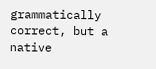grammatically correct, but a native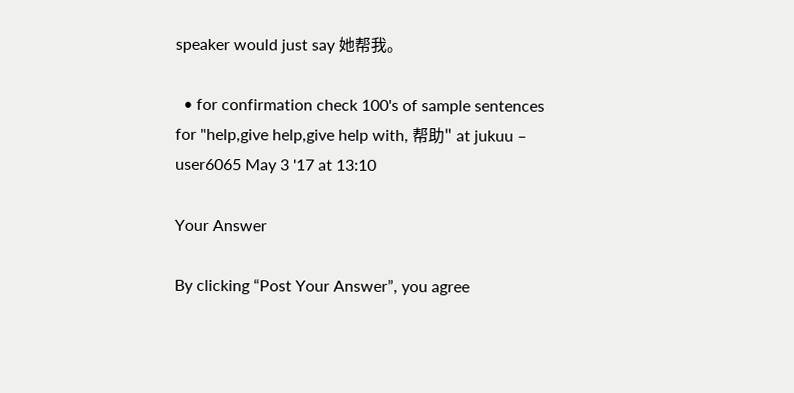speaker would just say 她帮我。

  • for confirmation check 100's of sample sentences for "help,give help,give help with, 帮助" at jukuu – user6065 May 3 '17 at 13:10

Your Answer

By clicking “Post Your Answer”, you agree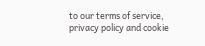to our terms of service, privacy policy and cookie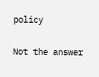policy

Not the answer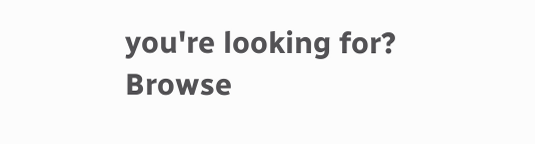you're looking for? Browse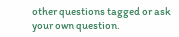other questions tagged or ask your own question.